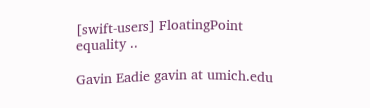[swift-users] FloatingPoint equality ..

Gavin Eadie gavin at umich.edu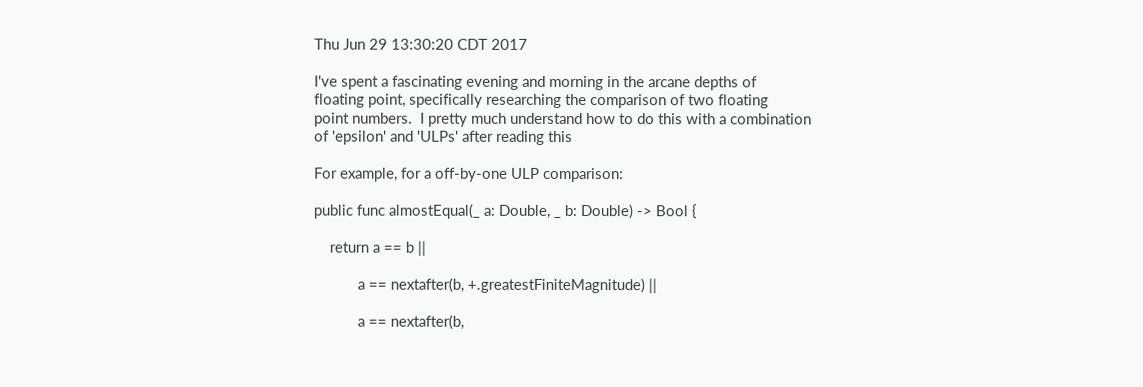Thu Jun 29 13:30:20 CDT 2017

I've spent a fascinating evening and morning in the arcane depths of
floating point, specifically researching the comparison of two floating
point numbers.  I pretty much understand how to do this with a combination
of 'epsilon' and 'ULPs' after reading this

For example, for a off-by-one ULP comparison:

public func almostEqual(_ a: Double, _ b: Double) -> Bool {

    return a == b ||

           a == nextafter(b, +.greatestFiniteMagnitude) ||

           a == nextafter(b,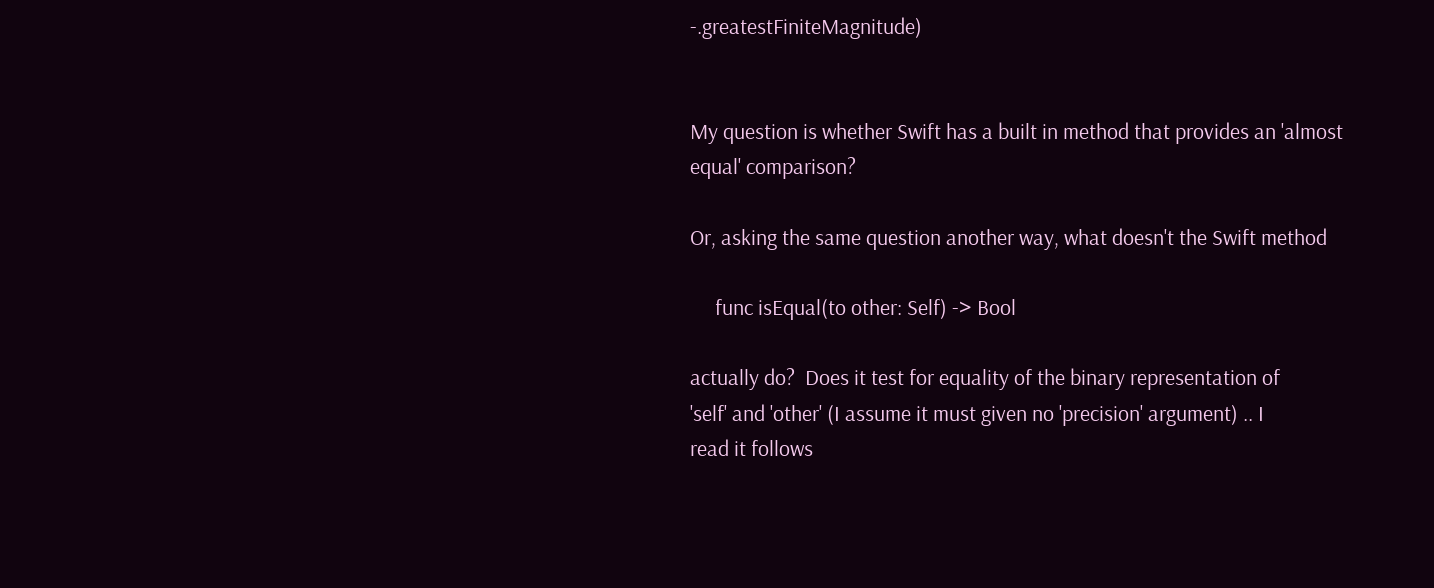-.greatestFiniteMagnitude)


My question is whether Swift has a built in method that provides an 'almost
equal' comparison?

Or, asking the same question another way, what doesn't the Swift method

     func isEqual(to other: Self) -> Bool

actually do?  Does it test for equality of the binary representation of
'self' and 'other' (I assume it must given no 'precision' argument) .. I
read it follows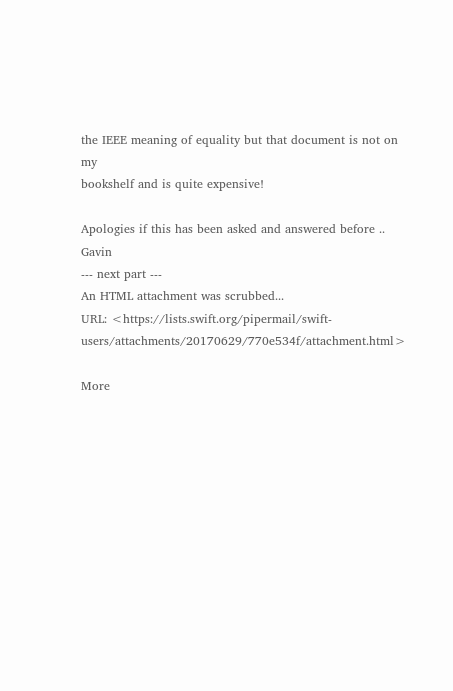the IEEE meaning of equality but that document is not on my
bookshelf and is quite expensive!

Apologies if this has been asked and answered before .. Gavin
--- next part ---
An HTML attachment was scrubbed...
URL: <https://lists.swift.org/pipermail/swift-users/attachments/20170629/770e534f/attachment.html>

More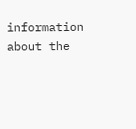information about the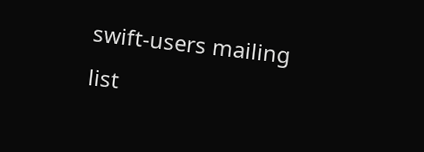swift-users mailing list